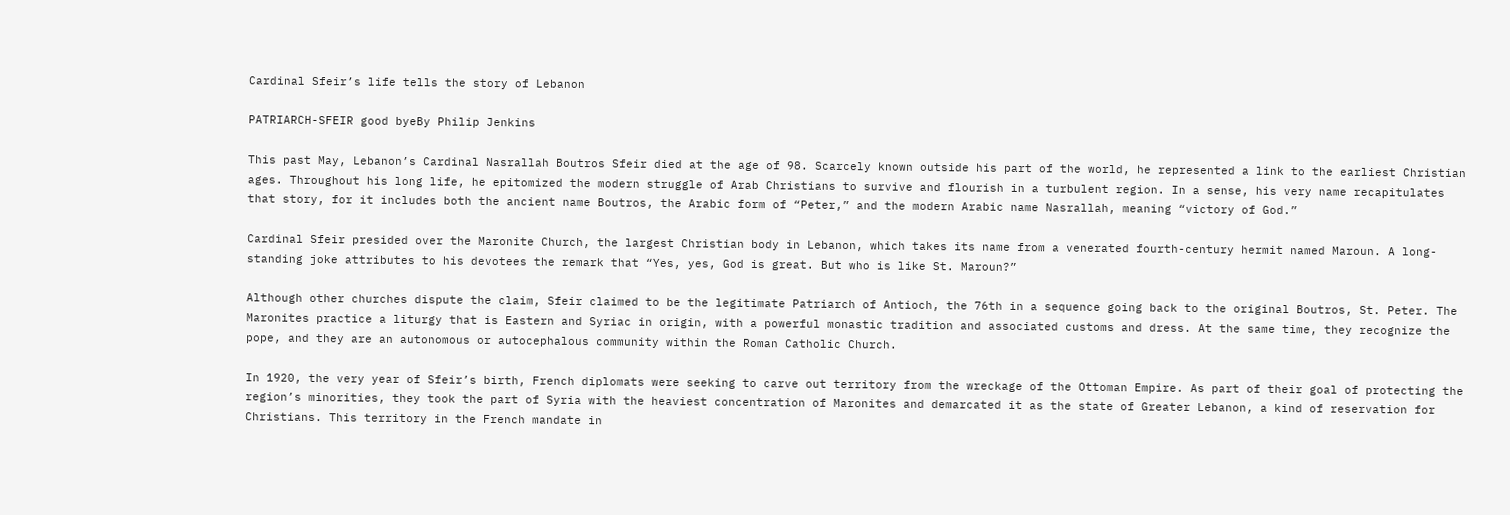Cardinal Sfeir’s life tells the story of Lebanon

PATRIARCH-SFEIR good byeBy Philip Jenkins

This past May, Lebanon’s Cardinal Nasrallah Boutros Sfeir died at the age of 98. Scarcely known outside his part of the world, he represented a link to the earliest Christian ages. Throughout his long life, he epitomized the modern struggle of Arab Christians to survive and flourish in a turbulent region. In a sense, his very name recapitulates that story, for it includes both the ancient name Boutros, the Arabic form of “Peter,” and the modern Arabic name Nasrallah, meaning “victory of God.”

Cardinal Sfeir presided over the Maronite Church, the largest Christian body in Lebanon, which takes its name from a venerated fourth-century hermit named Maroun. A long-standing joke attributes to his devotees the remark that “Yes, yes, God is great. But who is like St. Maroun?”

Although other churches dispute the claim, Sfeir claimed to be the legitimate Patriarch of Antioch, the 76th in a sequence going back to the original Boutros, St. Peter. The Maronites practice a liturgy that is Eastern and Syriac in origin, with a powerful monastic tradition and associated customs and dress. At the same time, they recognize the pope, and they are an autonomous or autocephalous community within the Roman Catholic Church.

In 1920, the very year of Sfeir’s birth, French diplomats were seeking to carve out territory from the wreckage of the Ottoman Empire. As part of their goal of protecting the region’s minorities, they took the part of Syria with the heaviest concentration of Maronites and demarcated it as the state of Greater Lebanon, a kind of reservation for Christians. This territory in the French mandate in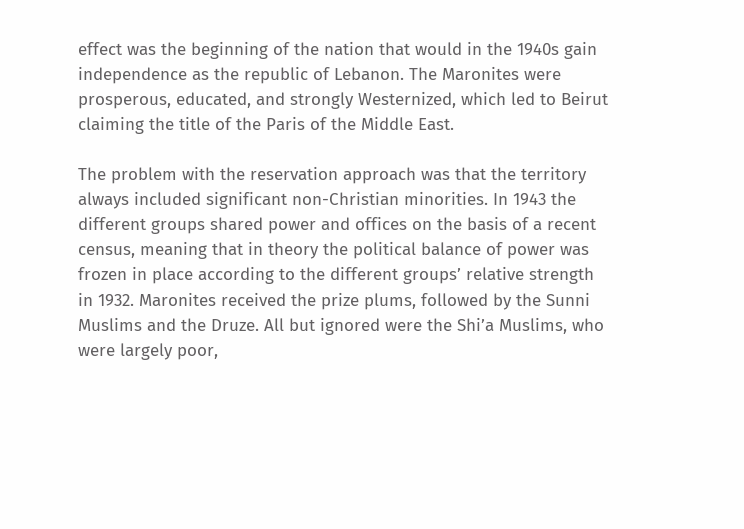effect was the beginning of the nation that would in the 1940s gain independence as the republic of Lebanon. The Maronites were prosperous, educated, and strongly Westernized, which led to Beirut claiming the title of the Paris of the Middle East.

The problem with the reservation approach was that the territory always included significant non-Christian minorities. In 1943 the different groups shared power and offices on the basis of a recent census, meaning that in theory the political balance of power was frozen in place according to the different groups’ relative strength in 1932. Maronites received the prize plums, followed by the Sunni Muslims and the Druze. All but ignored were the Shi’a Muslims, who were largely poor,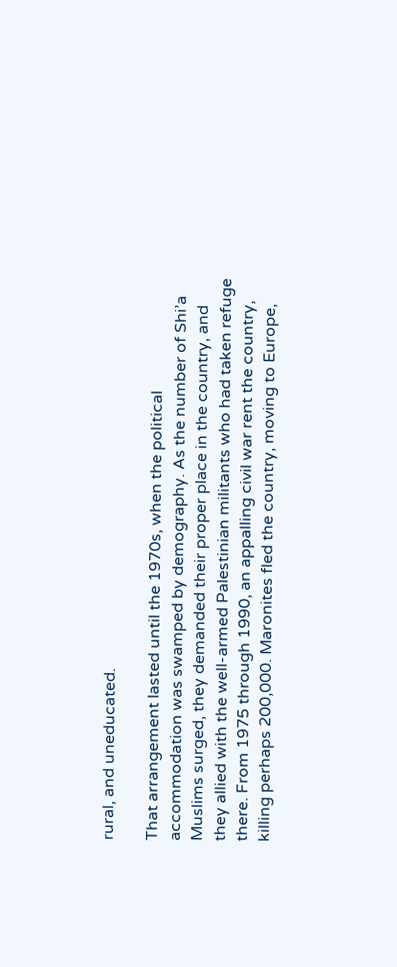rural, and uneducated.

That arrangement lasted until the 1970s, when the political accommodation was swamped by demography. As the number of Shi’a Muslims surged, they demanded their proper place in the country, and they allied with the well-armed Palestinian militants who had taken refuge there. From 1975 through 1990, an appalling civil war rent the country, killing perhaps 200,000. Maronites fled the country, moving to Europe,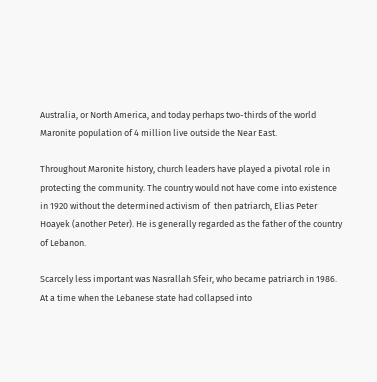Australia, or North America, and today perhaps two-thirds of the world Maronite population of 4 million live outside the Near East.

Throughout Maronite history, church leaders have played a pivotal role in protecting the community. The country would not have come into existence in 1920 without the determined activism of  then patriarch, Elias Peter Hoayek (another Peter). He is generally regarded as the father of the country of Lebanon.

Scarcely less important was Nasrallah Sfeir, who became patriarch in 1986. At a time when the Lebanese state had collapsed into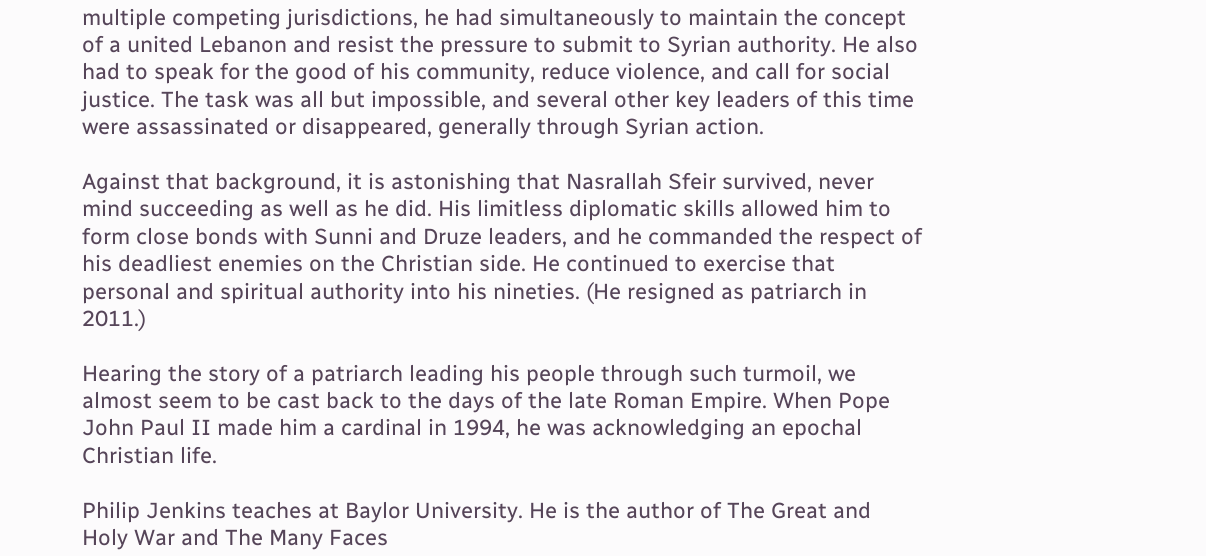multiple competing jurisdictions, he had simultaneously to maintain the concept of a united Lebanon and resist the pressure to submit to Syrian authority. He also had to speak for the good of his community, reduce violence, and call for social justice. The task was all but impossible, and several other key leaders of this time were assassinated or disappeared, generally through Syrian action.

Against that background, it is astonishing that Nasrallah Sfeir survived, never mind succeeding as well as he did. His limitless diplomatic skills allowed him to form close bonds with Sunni and Druze leaders, and he commanded the respect of his deadliest enemies on the Christian side. He continued to exercise that personal and spiritual authority into his nineties. (He resigned as patriarch in 2011.)

Hearing the story of a patriarch leading his people through such turmoil, we almost seem to be cast back to the days of the late Roman Empire. When Pope John Paul II made him a cardinal in 1994, he was acknowledging an epochal Christian life.

Philip Jenkins teaches at Baylor University. He is the author of The Great and Holy War and The Many Faces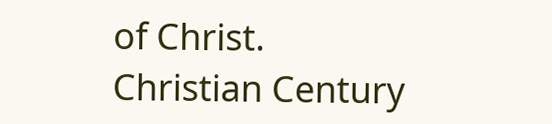of Christ.
Christian Century